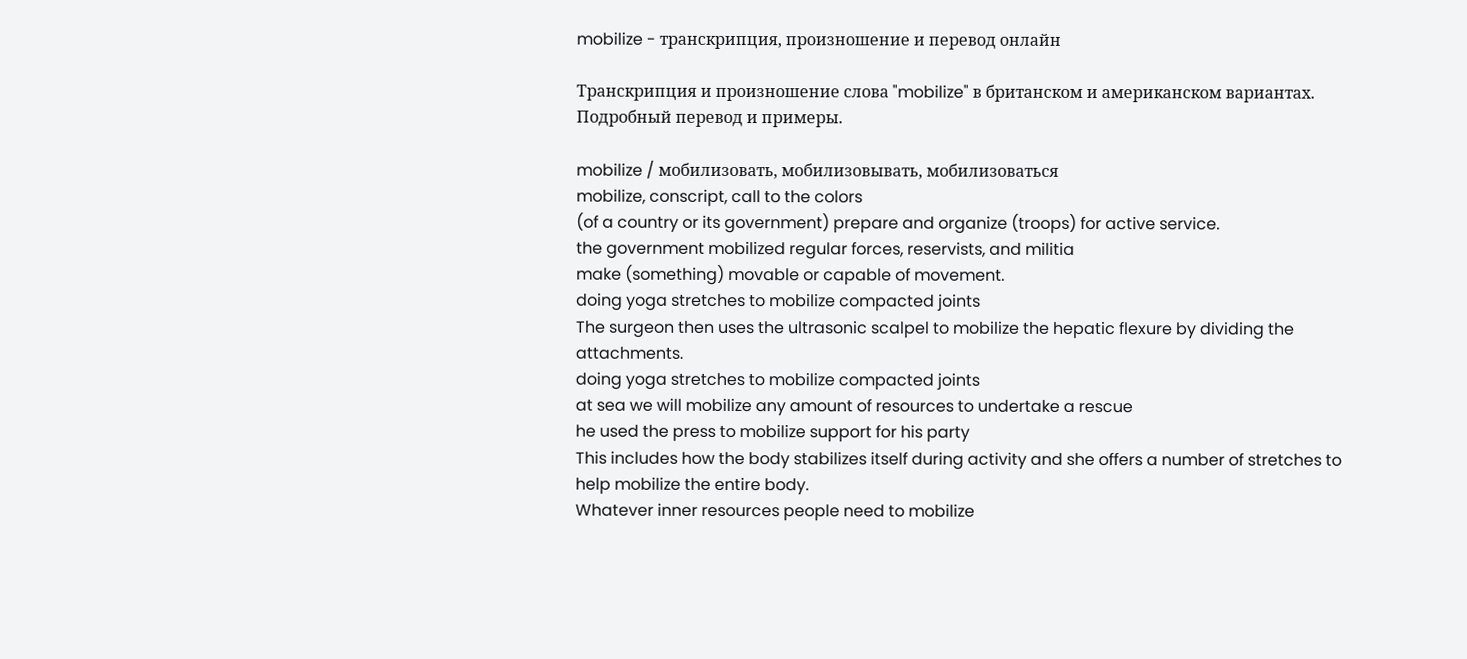mobilize - транскрипция, произношение и перевод онлайн

Транскрипция и произношение слова "mobilize" в британском и американском вариантах. Подробный перевод и примеры.

mobilize / мобилизовать, мобилизовывать, мобилизоваться
mobilize, conscript, call to the colors
(of a country or its government) prepare and organize (troops) for active service.
the government mobilized regular forces, reservists, and militia
make (something) movable or capable of movement.
doing yoga stretches to mobilize compacted joints
The surgeon then uses the ultrasonic scalpel to mobilize the hepatic flexure by dividing the attachments.
doing yoga stretches to mobilize compacted joints
at sea we will mobilize any amount of resources to undertake a rescue
he used the press to mobilize support for his party
This includes how the body stabilizes itself during activity and she offers a number of stretches to help mobilize the entire body.
Whatever inner resources people need to mobilize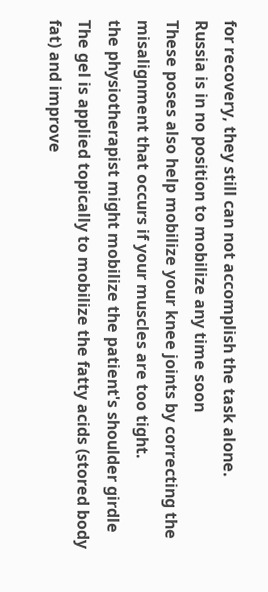for recovery, they still can not accomplish the task alone.
Russia is in no position to mobilize any time soon
These poses also help mobilize your knee joints by correcting the misalignment that occurs if your muscles are too tight.
the physiotherapist might mobilize the patient's shoulder girdle
The gel is applied topically to mobilize the fatty acids (stored body fat) and improve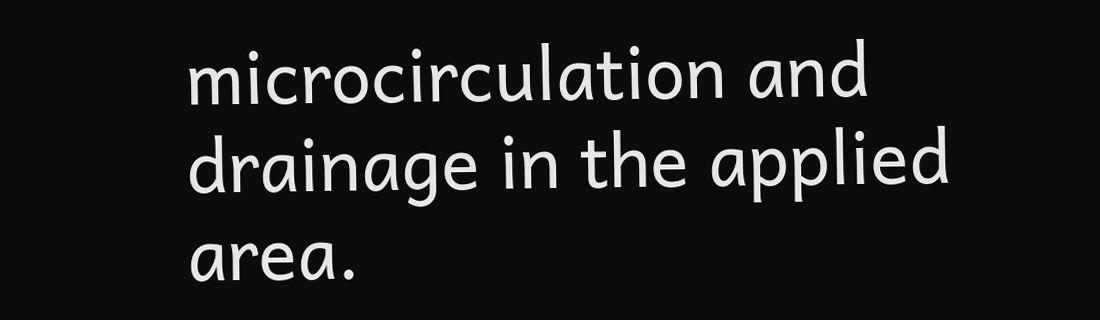microcirculation and drainage in the applied area.